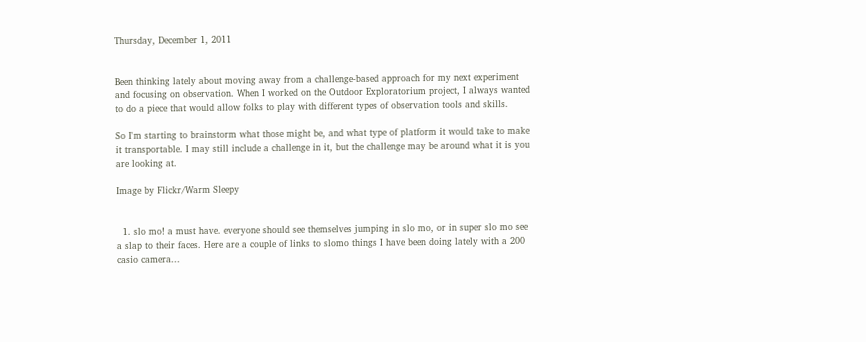Thursday, December 1, 2011


Been thinking lately about moving away from a challenge-based approach for my next experiment and focusing on observation. When I worked on the Outdoor Exploratorium project, I always wanted to do a piece that would allow folks to play with different types of observation tools and skills.

So I'm starting to brainstorm what those might be, and what type of platform it would take to make it transportable. I may still include a challenge in it, but the challenge may be around what it is you are looking at.

Image by Flickr/Warm Sleepy


  1. slo mo! a must have. everyone should see themselves jumping in slo mo, or in super slo mo see a slap to their faces. Here are a couple of links to slomo things I have been doing lately with a 200 casio camera...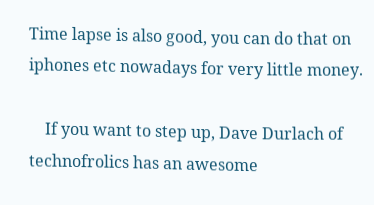Time lapse is also good, you can do that on iphones etc nowadays for very little money.

    If you want to step up, Dave Durlach of technofrolics has an awesome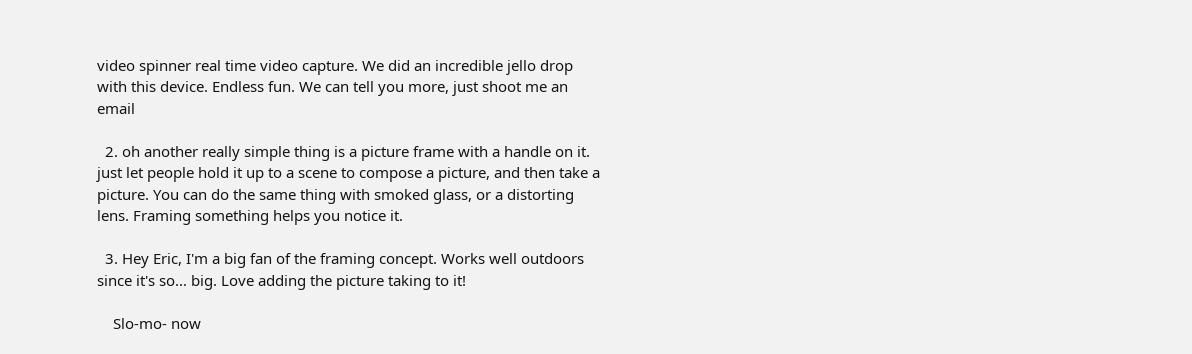video spinner real time video capture. We did an incredible jello drop with this device. Endless fun. We can tell you more, just shoot me an email

  2. oh another really simple thing is a picture frame with a handle on it. just let people hold it up to a scene to compose a picture, and then take a picture. You can do the same thing with smoked glass, or a distorting lens. Framing something helps you notice it.

  3. Hey Eric, I'm a big fan of the framing concept. Works well outdoors since it's so... big. Love adding the picture taking to it!

    Slo-mo- now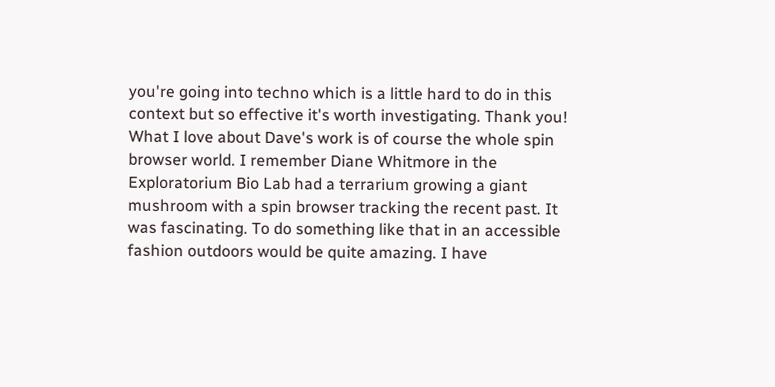you're going into techno which is a little hard to do in this context but so effective it's worth investigating. Thank you! What I love about Dave's work is of course the whole spin browser world. I remember Diane Whitmore in the Exploratorium Bio Lab had a terrarium growing a giant mushroom with a spin browser tracking the recent past. It was fascinating. To do something like that in an accessible fashion outdoors would be quite amazing. I have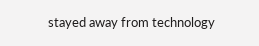stayed away from technology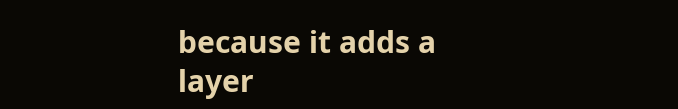because it adds a layer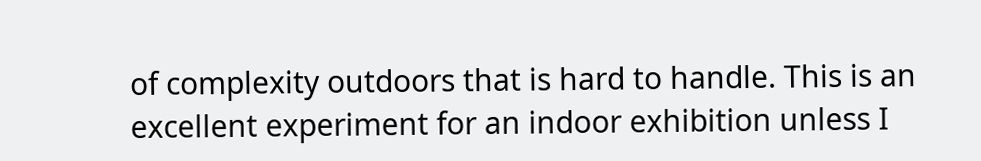of complexity outdoors that is hard to handle. This is an excellent experiment for an indoor exhibition unless I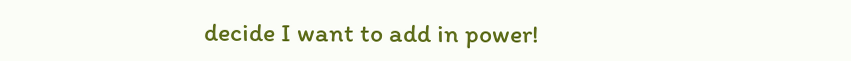decide I want to add in power!